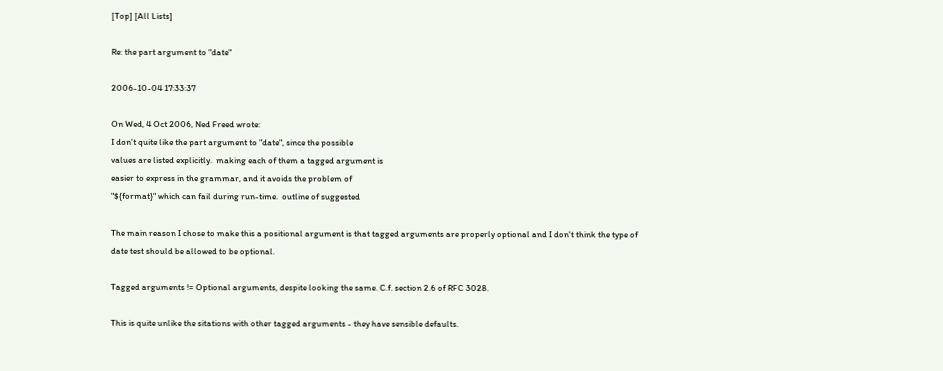[Top] [All Lists]

Re: the part argument to "date"

2006-10-04 17:33:37

On Wed, 4 Oct 2006, Ned Freed wrote:
I don't quite like the part argument to "date", since the possible
values are listed explicitly.  making each of them a tagged argument is
easier to express in the grammar, and it avoids the problem of
"${format}" which can fail during run-time.  outline of suggested

The main reason I chose to make this a positional argument is that tagged arguments are properly optional and I don't think the type of date test should be allowed to be optional.

Tagged arguments != Optional arguments, despite looking the same. C.f. section 2.6 of RFC 3028.

This is quite unlike the sitations with other tagged arguments - they have sensible defaults.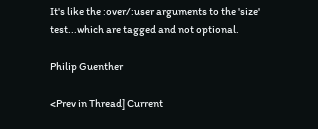It's like the :over/:user arguments to the 'size' test...which are tagged and not optional.

Philip Guenther

<Prev in Thread] Current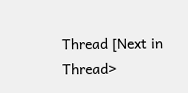Thread [Next in Thread>